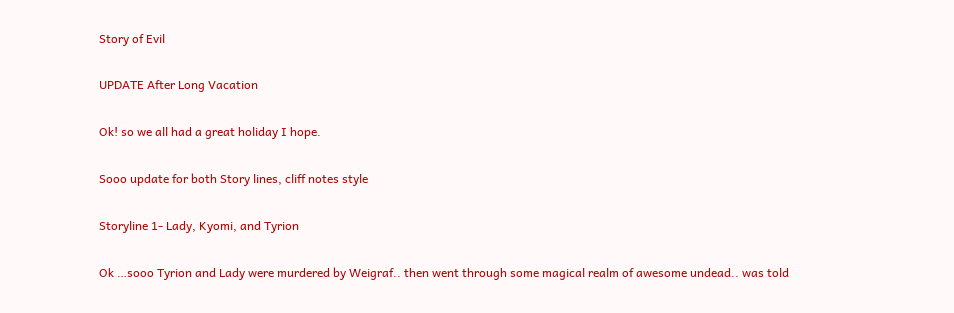Story of Evil

UPDATE After Long Vacation

Ok! so we all had a great holiday I hope.

Sooo update for both Story lines, cliff notes style

Storyline 1- Lady, Kyomi, and Tyrion

Ok …sooo Tyrion and Lady were murdered by Weigraf.. then went through some magical realm of awesome undead.. was told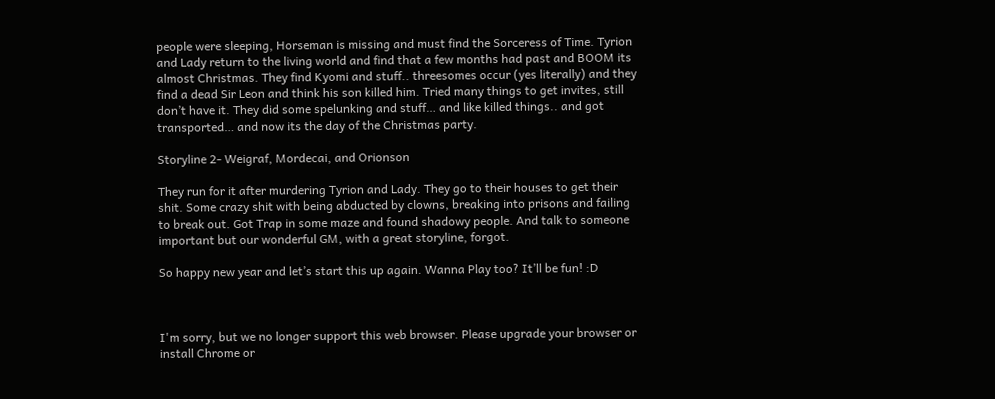people were sleeping, Horseman is missing and must find the Sorceress of Time. Tyrion and Lady return to the living world and find that a few months had past and BOOM its almost Christmas. They find Kyomi and stuff.. threesomes occur (yes literally) and they find a dead Sir Leon and think his son killed him. Tried many things to get invites, still don’t have it. They did some spelunking and stuff… and like killed things.. and got transported… and now its the day of the Christmas party.

Storyline 2- Weigraf, Mordecai, and Orionson

They run for it after murdering Tyrion and Lady. They go to their houses to get their shit. Some crazy shit with being abducted by clowns, breaking into prisons and failing to break out. Got Trap in some maze and found shadowy people. And talk to someone important but our wonderful GM, with a great storyline, forgot.

So happy new year and let’s start this up again. Wanna Play too? It’ll be fun! :D



I'm sorry, but we no longer support this web browser. Please upgrade your browser or install Chrome or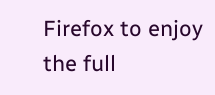Firefox to enjoy the full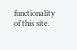functionality of this site.